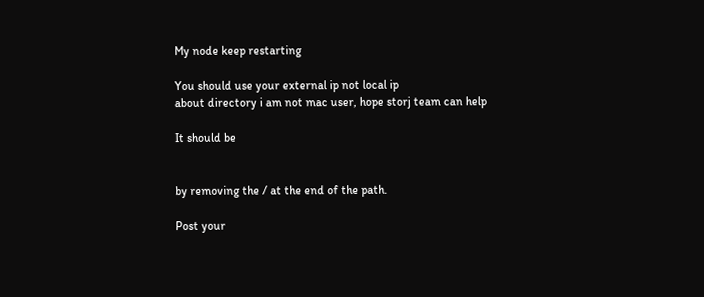My node keep restarting

You should use your external ip not local ip
about directory i am not mac user, hope storj team can help

It should be


by removing the / at the end of the path.

Post your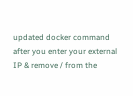updated docker command after you enter your external IP & remove / from the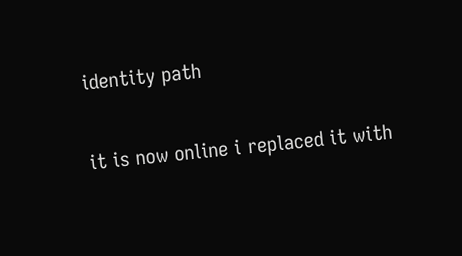identity path

it is now online i replaced it with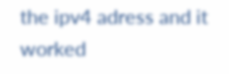the ipv4 adress and it worked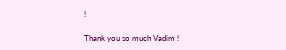!

Thank you so much Vadim !